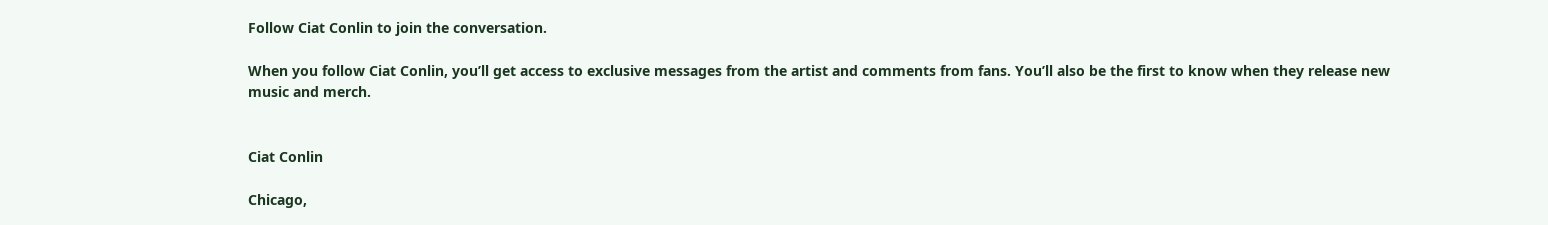Follow Ciat Conlin to join the conversation.

When you follow Ciat Conlin, you’ll get access to exclusive messages from the artist and comments from fans. You’ll also be the first to know when they release new music and merch.


Ciat Conlin

Chicago,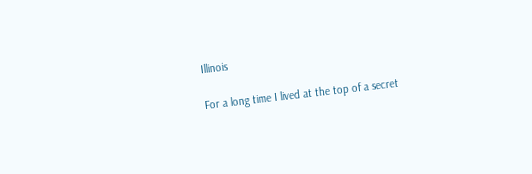Illinois

For a long time I lived at the top of a secret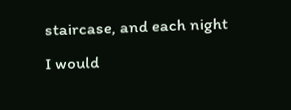staircase, and each night I would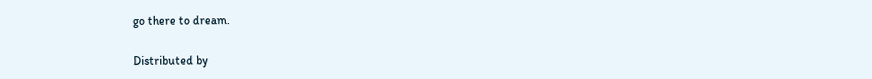go there to dream.

Distributed by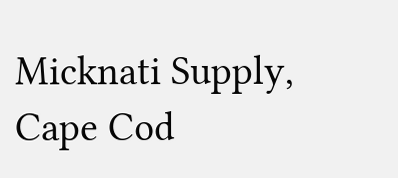Micknati Supply, Cape Cod